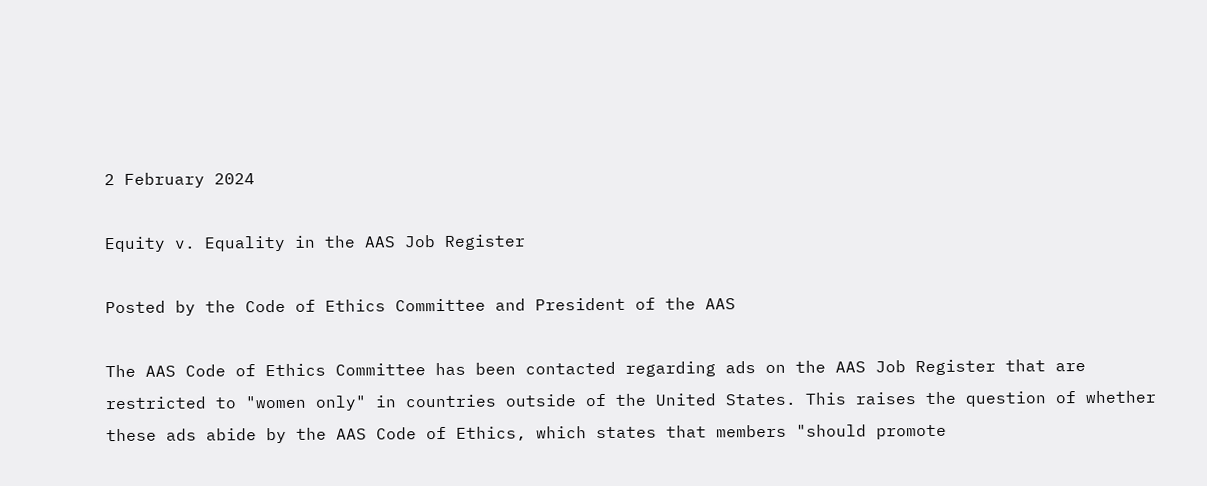2 February 2024

Equity v. Equality in the AAS Job Register

Posted by the Code of Ethics Committee and President of the AAS

The AAS Code of Ethics Committee has been contacted regarding ads on the AAS Job Register that are restricted to "women only" in countries outside of the United States. This raises the question of whether these ads abide by the AAS Code of Ethics, which states that members "should promote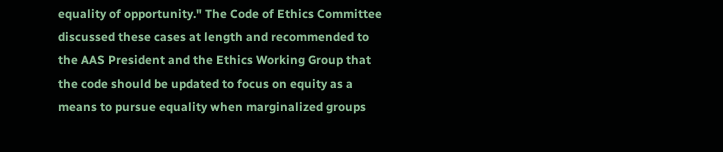equality of opportunity." The Code of Ethics Committee discussed these cases at length and recommended to the AAS President and the Ethics Working Group that the code should be updated to focus on equity as a means to pursue equality when marginalized groups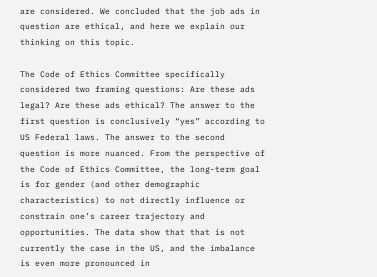are considered. We concluded that the job ads in question are ethical, and here we explain our thinking on this topic.

The Code of Ethics Committee specifically considered two framing questions: Are these ads legal? Are these ads ethical? The answer to the first question is conclusively “yes” according to US Federal laws. The answer to the second question is more nuanced. From the perspective of the Code of Ethics Committee, the long-term goal is for gender (and other demographic characteristics) to not directly influence or constrain one’s career trajectory and opportunities. The data show that that is not currently the case in the US, and the imbalance is even more pronounced in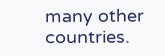many other countries.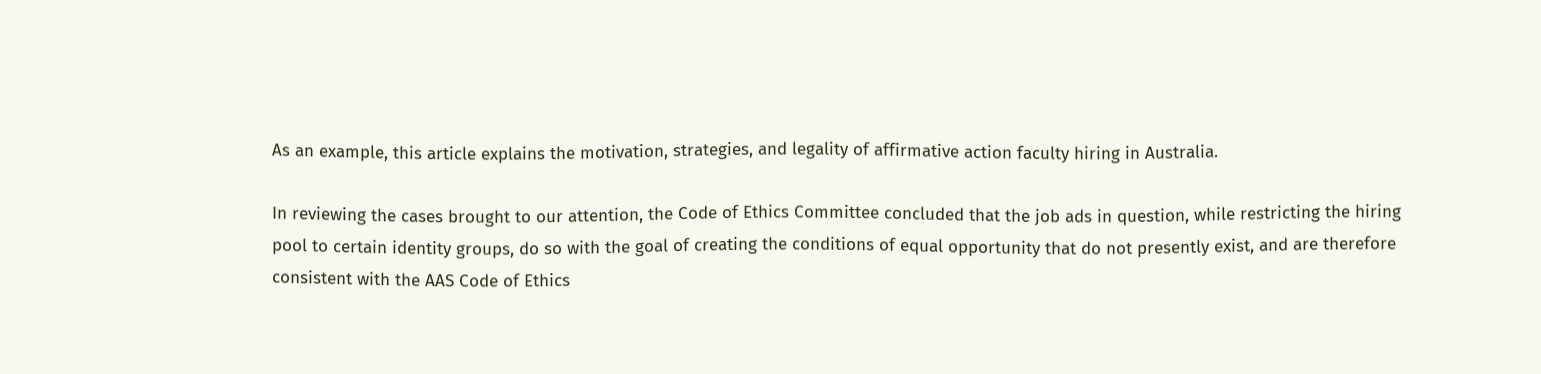As an example, this article explains the motivation, strategies, and legality of affirmative action faculty hiring in Australia.

In reviewing the cases brought to our attention, the Code of Ethics Committee concluded that the job ads in question, while restricting the hiring pool to certain identity groups, do so with the goal of creating the conditions of equal opportunity that do not presently exist, and are therefore consistent with the AAS Code of Ethics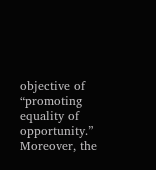objective of “promoting equality of opportunity.” Moreover, the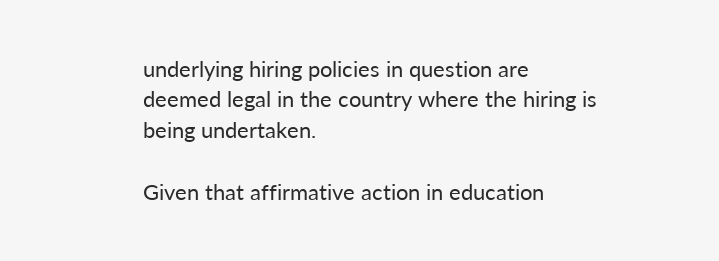underlying hiring policies in question are deemed legal in the country where the hiring is being undertaken.

Given that affirmative action in education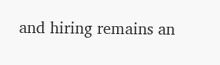and hiring remains an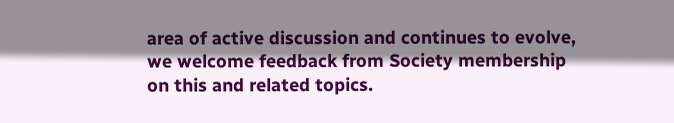area of active discussion and continues to evolve, we welcome feedback from Society membership on this and related topics.